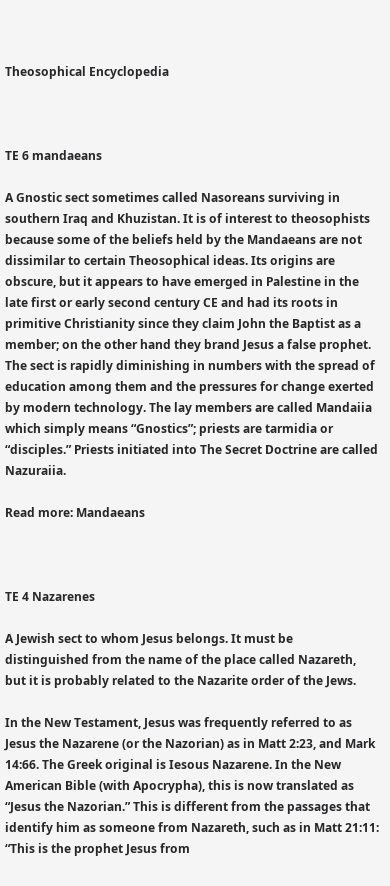Theosophical Encyclopedia



TE 6 mandaeans

A Gnostic sect sometimes called Nasoreans surviving in southern Iraq and Khuzistan. It is of interest to theosophists because some of the beliefs held by the Mandaeans are not dissimilar to certain Theosophical ideas. Its origins are obscure, but it appears to have emerged in Palestine in the late first or early second century CE and had its roots in primitive Christianity since they claim John the Baptist as a member; on the other hand they brand Jesus a false prophet. The sect is rapidly diminishing in numbers with the spread of education among them and the pressures for change exerted by modern technology. The lay members are called Mandaiia which simply means “Gnostics”; priests are tarmidia or “disciples.” Priests initiated into The Secret Doctrine are called Nazuraiia.

Read more: Mandaeans



TE 4 Nazarenes

A Jewish sect to whom Jesus belongs. It must be distinguished from the name of the place called Nazareth, but it is probably related to the Nazarite order of the Jews.

In the New Testament, Jesus was frequently referred to as Jesus the Nazarene (or the Nazorian) as in Matt 2:23, and Mark 14:66. The Greek original is Iesous Nazarene. In the New American Bible (with Apocrypha), this is now translated as “Jesus the Nazorian.” This is different from the passages that identify him as someone from Nazareth, such as in Matt 21:11: “This is the prophet Jesus from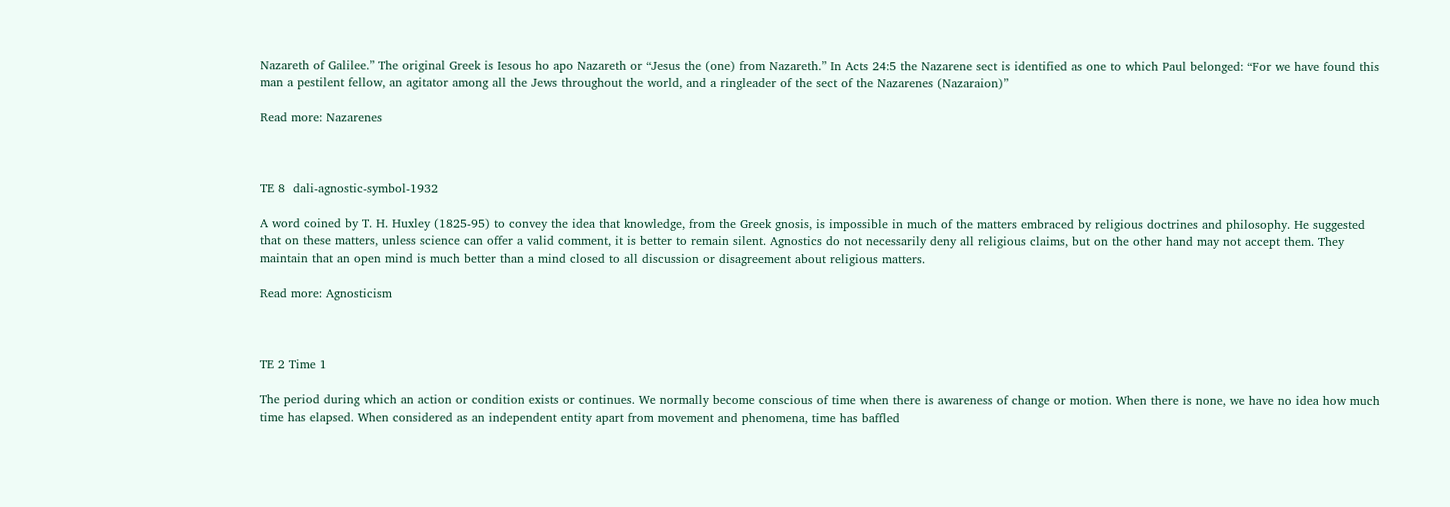Nazareth of Galilee.” The original Greek is Iesous ho apo Nazareth or “Jesus the (one) from Nazareth.” In Acts 24:5 the Nazarene sect is identified as one to which Paul belonged: “For we have found this man a pestilent fellow, an agitator among all the Jews throughout the world, and a ringleader of the sect of the Nazarenes (Nazaraion)”

Read more: Nazarenes



TE 8  dali-agnostic-symbol-1932

A word coined by T. H. Huxley (1825-95) to convey the idea that knowledge, from the Greek gnosis, is impossible in much of the matters embraced by religious doctrines and philosophy. He suggested that on these matters, unless science can offer a valid comment, it is better to remain silent. Agnostics do not necessarily deny all religious claims, but on the other hand may not accept them. They maintain that an open mind is much better than a mind closed to all discussion or disagreement about religious matters.

Read more: Agnosticism



TE 2 Time 1

The period during which an action or condition exists or continues. We normally become conscious of time when there is awareness of change or motion. When there is none, we have no idea how much time has elapsed. When considered as an independent entity apart from movement and phenomena, time has baffled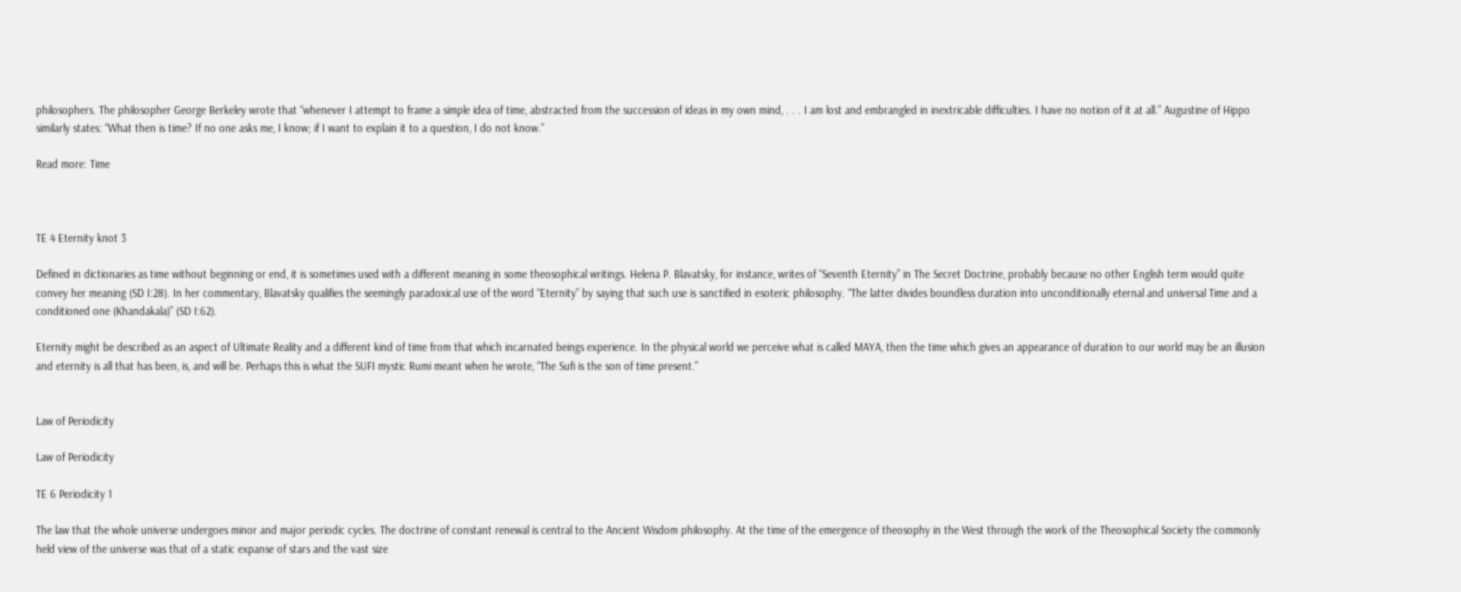philosophers. The philosopher George Berkeley wrote that “whenever I attempt to frame a simple idea of time, abstracted from the succession of ideas in my own mind, . . . I am lost and embrangled in inextricable difficulties. I have no notion of it at all.” Augustine of Hippo similarly states: “What then is time? If no one asks me, I know; if I want to explain it to a question, I do not know.”

Read more: Time



TE 4 Eternity knot 3

Defined in dictionaries as time without beginning or end, it is sometimes used with a different meaning in some theosophical writings. Helena P. Blavatsky, for instance, writes of “Seventh Eternity” in The Secret Doctrine, probably because no other English term would quite convey her meaning (SD I:28). In her commentary, Blavatsky qualifies the seemingly paradoxical use of the word “Eternity” by saying that such use is sanctified in esoteric philosophy. “The latter divides boundless duration into unconditionally eternal and universal Time and a conditioned one (Khandakala)” (SD I:62).

Eternity might be described as an aspect of Ultimate Reality and a different kind of time from that which incarnated beings experience. In the physical world we perceive what is called MAYA, then the time which gives an appearance of duration to our world may be an illusion and eternity is all that has been, is, and will be. Perhaps this is what the SUFI mystic Rumi meant when he wrote, “The Sufi is the son of time present.”


Law of Periodicity

Law of Periodicity

TE 6 Periodicity 1

The law that the whole universe undergoes minor and major periodic cycles. The doctrine of constant renewal is central to the Ancient Wisdom philosophy. At the time of the emergence of theosophy in the West through the work of the Theosophical Society the commonly held view of the universe was that of a static expanse of stars and the vast size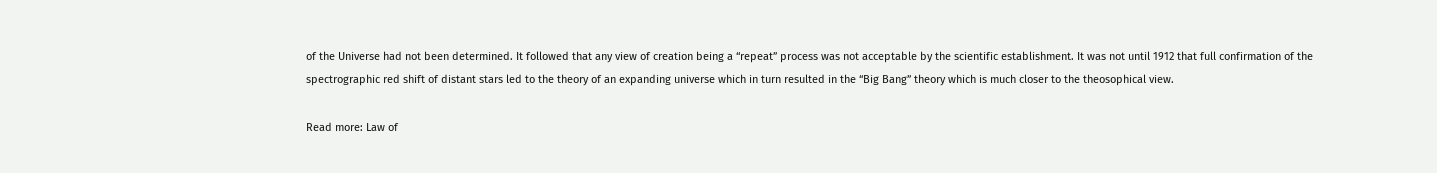of the Universe had not been determined. It followed that any view of creation being a “repeat” process was not acceptable by the scientific establishment. It was not until 1912 that full confirmation of the spectrographic red shift of distant stars led to the theory of an expanding universe which in turn resulted in the “Big Bang” theory which is much closer to the theosophical view.

Read more: Law of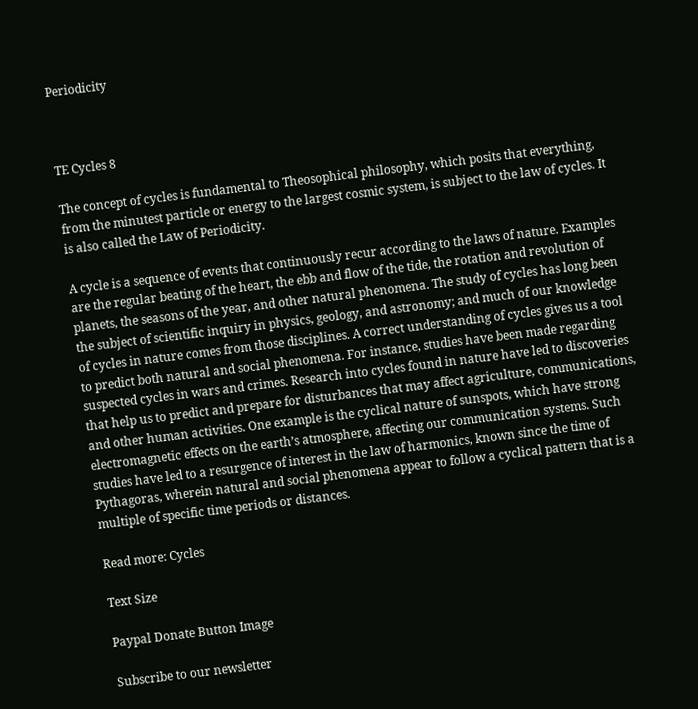Periodicity



TE Cycles 8

The concept of cycles is fundamental to Theosophical philosophy, which posits that everything, from the minutest particle or energy to the largest cosmic system, is subject to the law of cycles. It is also called the Law of Periodicity.

A cycle is a sequence of events that continuously recur according to the laws of nature. Examples are the regular beating of the heart, the ebb and flow of the tide, the rotation and revolution of planets, the seasons of the year, and other natural phenomena. The study of cycles has long been the subject of scientific inquiry in physics, geology, and astronomy; and much of our knowledge of cycles in nature comes from those disciplines. A correct understanding of cycles gives us a tool to predict both natural and social phenomena. For instance, studies have been made regarding suspected cycles in wars and crimes. Research into cycles found in nature have led to discoveries that help us to predict and prepare for disturbances that may affect agriculture, communications, and other human activities. One example is the cyclical nature of sunspots, which have strong electromagnetic effects on the earth’s atmosphere, affecting our communication systems. Such studies have led to a resurgence of interest in the law of harmonics, known since the time of Pythagoras, wherein natural and social phenomena appear to follow a cyclical pattern that is a multiple of specific time periods or distances.

Read more: Cycles

Text Size

Paypal Donate Button Image

Subscribe to our newsletter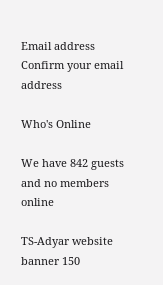Email address
Confirm your email address

Who's Online

We have 842 guests and no members online

TS-Adyar website banner 150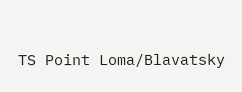TS Point Loma/Blavatsky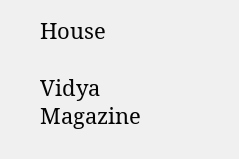House

Vidya Magazine